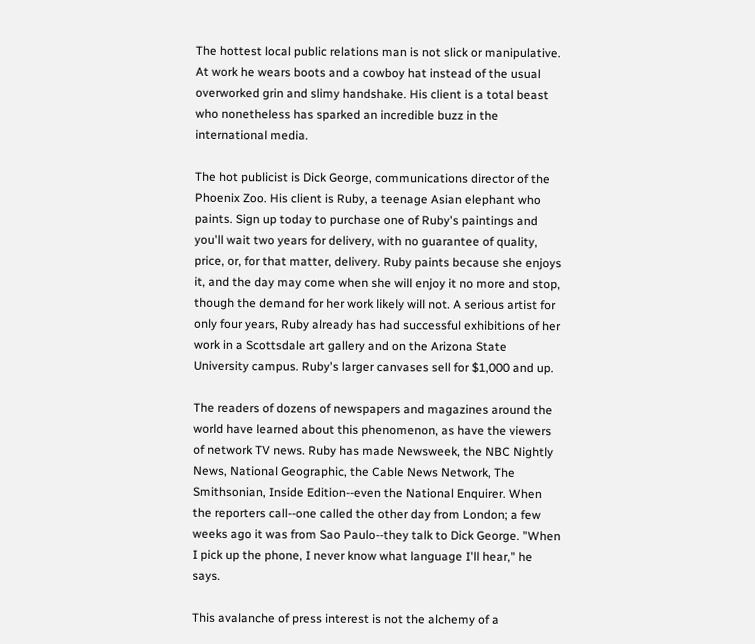The hottest local public relations man is not slick or manipulative. At work he wears boots and a cowboy hat instead of the usual overworked grin and slimy handshake. His client is a total beast who nonetheless has sparked an incredible buzz in the international media.

The hot publicist is Dick George, communications director of the Phoenix Zoo. His client is Ruby, a teenage Asian elephant who paints. Sign up today to purchase one of Ruby's paintings and you'll wait two years for delivery, with no guarantee of quality, price, or, for that matter, delivery. Ruby paints because she enjoys it, and the day may come when she will enjoy it no more and stop, though the demand for her work likely will not. A serious artist for only four years, Ruby already has had successful exhibitions of her work in a Scottsdale art gallery and on the Arizona State University campus. Ruby's larger canvases sell for $1,000 and up.

The readers of dozens of newspapers and magazines around the world have learned about this phenomenon, as have the viewers of network TV news. Ruby has made Newsweek, the NBC Nightly News, National Geographic, the Cable News Network, The Smithsonian, Inside Edition--even the National Enquirer. When the reporters call--one called the other day from London; a few weeks ago it was from Sao Paulo--they talk to Dick George. "When I pick up the phone, I never know what language I'll hear," he says.

This avalanche of press interest is not the alchemy of a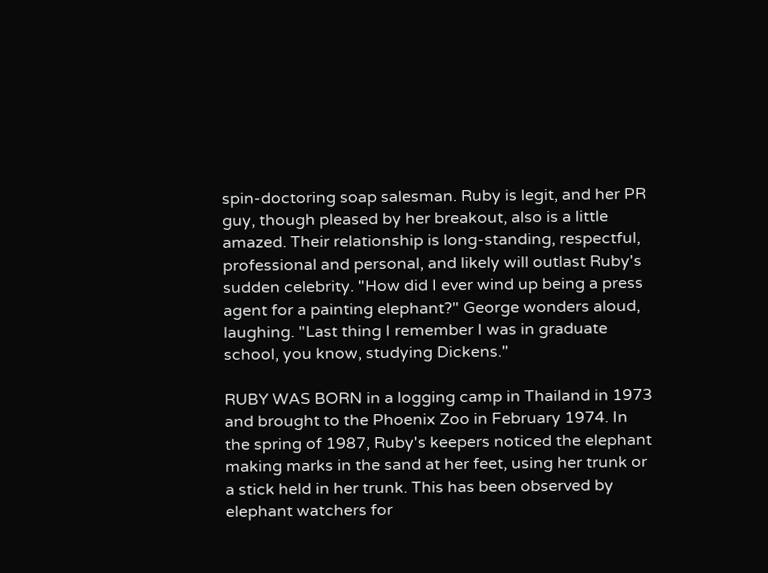spin-doctoring soap salesman. Ruby is legit, and her PR guy, though pleased by her breakout, also is a little amazed. Their relationship is long-standing, respectful, professional and personal, and likely will outlast Ruby's sudden celebrity. "How did I ever wind up being a press agent for a painting elephant?" George wonders aloud, laughing. "Last thing I remember I was in graduate school, you know, studying Dickens."

RUBY WAS BORN in a logging camp in Thailand in 1973 and brought to the Phoenix Zoo in February 1974. In the spring of 1987, Ruby's keepers noticed the elephant making marks in the sand at her feet, using her trunk or a stick held in her trunk. This has been observed by elephant watchers for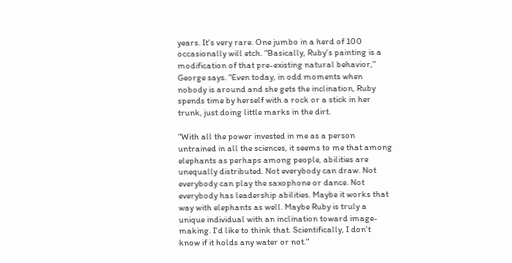years. It's very rare. One jumbo in a herd of 100 occasionally will etch. "Basically, Ruby's painting is a modification of that pre-existing natural behavior," George says. "Even today, in odd moments when nobody is around and she gets the inclination, Ruby spends time by herself with a rock or a stick in her trunk, just doing little marks in the dirt.

"With all the power invested in me as a person untrained in all the sciences, it seems to me that among elephants as perhaps among people, abilities are unequally distributed. Not everybody can draw. Not everybody can play the saxophone or dance. Not everybody has leadership abilities. Maybe it works that way with elephants as well. Maybe Ruby is truly a unique individual with an inclination toward image-making. I'd like to think that. Scientifically, I don't know if it holds any water or not."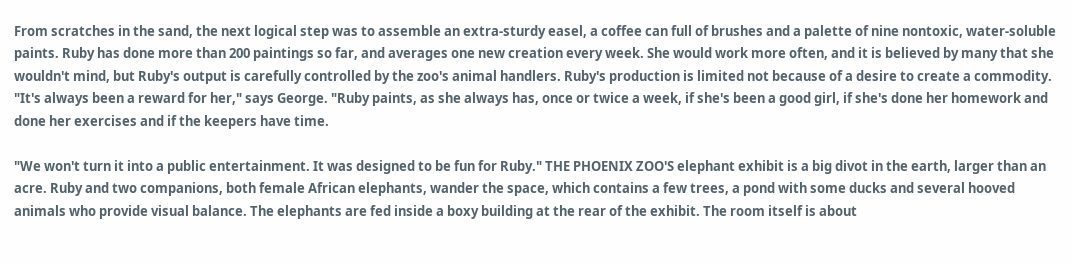From scratches in the sand, the next logical step was to assemble an extra-sturdy easel, a coffee can full of brushes and a palette of nine nontoxic, water-soluble paints. Ruby has done more than 200 paintings so far, and averages one new creation every week. She would work more often, and it is believed by many that she wouldn't mind, but Ruby's output is carefully controlled by the zoo's animal handlers. Ruby's production is limited not because of a desire to create a commodity. "It's always been a reward for her," says George. "Ruby paints, as she always has, once or twice a week, if she's been a good girl, if she's done her homework and done her exercises and if the keepers have time.

"We won't turn it into a public entertainment. It was designed to be fun for Ruby." THE PHOENIX ZOO'S elephant exhibit is a big divot in the earth, larger than an acre. Ruby and two companions, both female African elephants, wander the space, which contains a few trees, a pond with some ducks and several hooved animals who provide visual balance. The elephants are fed inside a boxy building at the rear of the exhibit. The room itself is about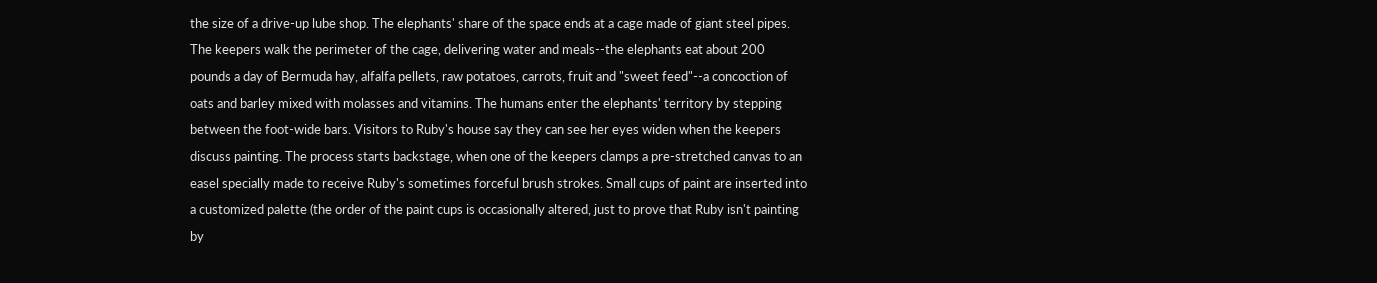the size of a drive-up lube shop. The elephants' share of the space ends at a cage made of giant steel pipes. The keepers walk the perimeter of the cage, delivering water and meals--the elephants eat about 200 pounds a day of Bermuda hay, alfalfa pellets, raw potatoes, carrots, fruit and "sweet feed"--a concoction of oats and barley mixed with molasses and vitamins. The humans enter the elephants' territory by stepping between the foot-wide bars. Visitors to Ruby's house say they can see her eyes widen when the keepers discuss painting. The process starts backstage, when one of the keepers clamps a pre-stretched canvas to an easel specially made to receive Ruby's sometimes forceful brush strokes. Small cups of paint are inserted into a customized palette (the order of the paint cups is occasionally altered, just to prove that Ruby isn't painting by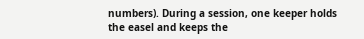numbers). During a session, one keeper holds the easel and keeps the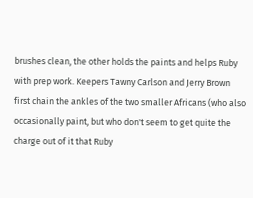brushes clean, the other holds the paints and helps Ruby with prep work. Keepers Tawny Carlson and Jerry Brown first chain the ankles of the two smaller Africans (who also occasionally paint, but who don't seem to get quite the charge out of it that Ruby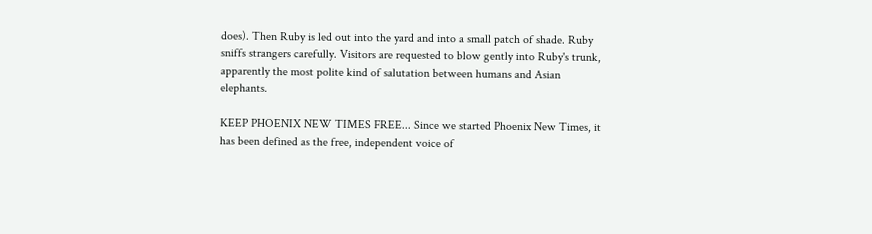does). Then Ruby is led out into the yard and into a small patch of shade. Ruby sniffs strangers carefully. Visitors are requested to blow gently into Ruby's trunk, apparently the most polite kind of salutation between humans and Asian elephants.

KEEP PHOENIX NEW TIMES FREE... Since we started Phoenix New Times, it has been defined as the free, independent voice of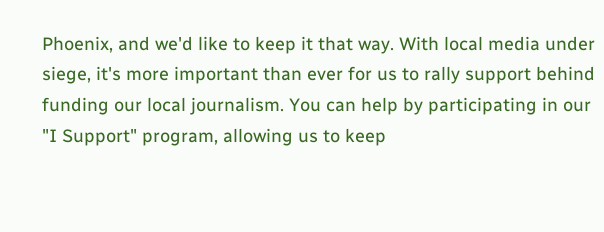Phoenix, and we'd like to keep it that way. With local media under siege, it's more important than ever for us to rally support behind funding our local journalism. You can help by participating in our "I Support" program, allowing us to keep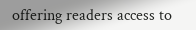offering readers access to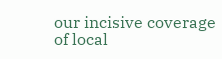our incisive coverage of local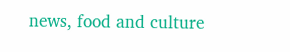news, food and culture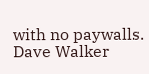with no paywalls.
Dave Walker